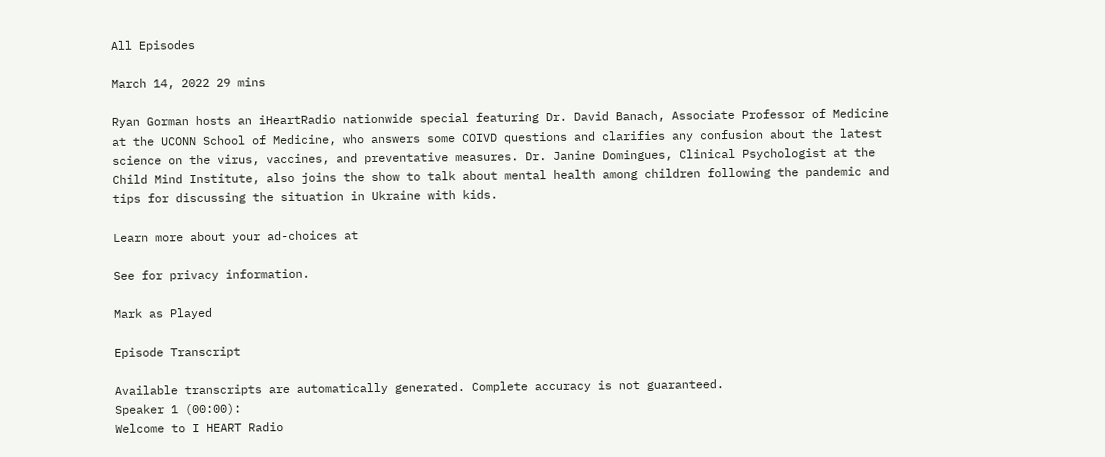All Episodes

March 14, 2022 29 mins

Ryan Gorman hosts an iHeartRadio nationwide special featuring Dr. David Banach, Associate Professor of Medicine at the UCONN School of Medicine, who answers some COIVD questions and clarifies any confusion about the latest science on the virus, vaccines, and preventative measures. Dr. Janine Domingues, Clinical Psychologist at the Child Mind Institute, also joins the show to talk about mental health among children following the pandemic and tips for discussing the situation in Ukraine with kids.

Learn more about your ad-choices at

See for privacy information.

Mark as Played

Episode Transcript

Available transcripts are automatically generated. Complete accuracy is not guaranteed.
Speaker 1 (00:00):
Welcome to I HEART Radio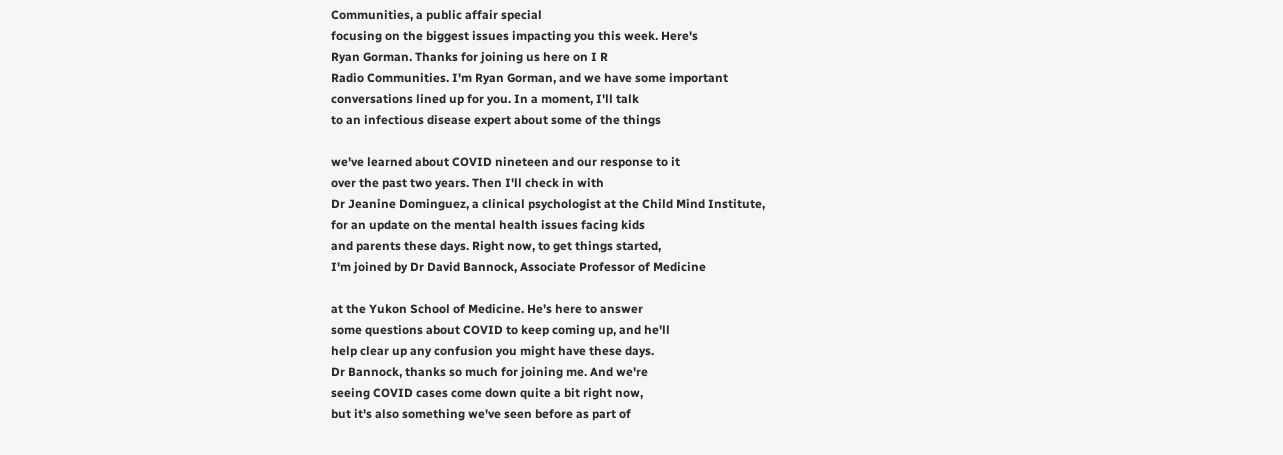Communities, a public affair special
focusing on the biggest issues impacting you this week. Here's
Ryan Gorman. Thanks for joining us here on I R
Radio Communities. I'm Ryan Gorman, and we have some important
conversations lined up for you. In a moment, I'll talk
to an infectious disease expert about some of the things

we've learned about COVID nineteen and our response to it
over the past two years. Then I'll check in with
Dr Jeanine Dominguez, a clinical psychologist at the Child Mind Institute,
for an update on the mental health issues facing kids
and parents these days. Right now, to get things started,
I'm joined by Dr David Bannock, Associate Professor of Medicine

at the Yukon School of Medicine. He's here to answer
some questions about COVID to keep coming up, and he'll
help clear up any confusion you might have these days.
Dr Bannock, thanks so much for joining me. And we're
seeing COVID cases come down quite a bit right now,
but it's also something we've seen before as part of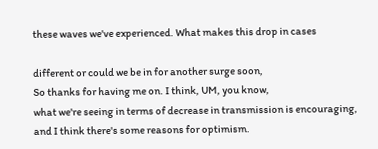these waves we've experienced. What makes this drop in cases

different or could we be in for another surge soon,
So thanks for having me on. I think, UM, you know,
what we're seeing in terms of decrease in transmission is encouraging,
and I think there's some reasons for optimism.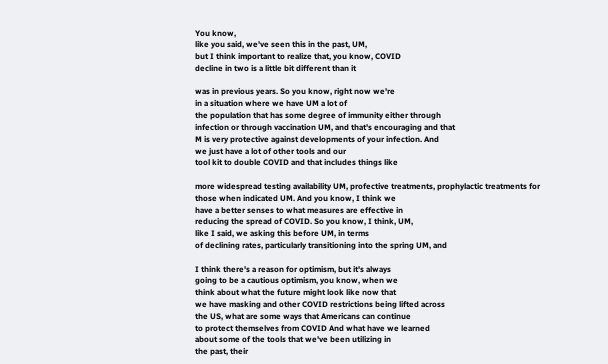You know,
like you said, we've seen this in the past, UM,
but I think important to realize that, you know, COVID
decline in two is a little bit different than it

was in previous years. So you know, right now we're
in a situation where we have UM a lot of
the population that has some degree of immunity either through
infection or through vaccination UM, and that's encouraging and that
M is very protective against developments of your infection. And
we just have a lot of other tools and our
tool kit to double COVID and that includes things like

more widespread testing availability UM, profective treatments, prophylactic treatments for
those when indicated UM. And you know, I think we
have a better senses to what measures are effective in
reducing the spread of COVID. So you know, I think, UM,
like I said, we asking this before UM, in terms
of declining rates, particularly transitioning into the spring UM, and

I think there's a reason for optimism, but it's always
going to be a cautious optimism, you know, when we
think about what the future might look like now that
we have masking and other COVID restrictions being lifted across
the US, what are some ways that Americans can continue
to protect themselves from COVID And what have we learned
about some of the tools that we've been utilizing in
the past, their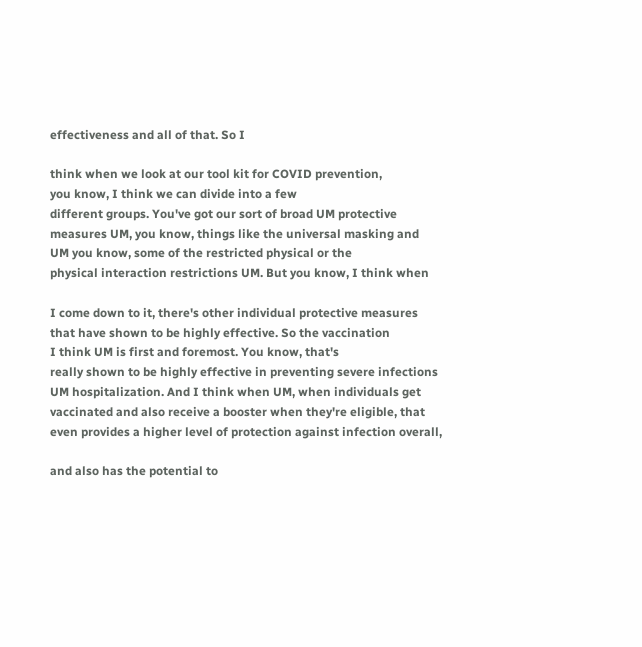effectiveness and all of that. So I

think when we look at our tool kit for COVID prevention,
you know, I think we can divide into a few
different groups. You've got our sort of broad UM protective
measures UM, you know, things like the universal masking and
UM you know, some of the restricted physical or the
physical interaction restrictions UM. But you know, I think when

I come down to it, there's other individual protective measures
that have shown to be highly effective. So the vaccination
I think UM is first and foremost. You know, that's
really shown to be highly effective in preventing severe infections
UM hospitalization. And I think when UM, when individuals get
vaccinated and also receive a booster when they're eligible, that
even provides a higher level of protection against infection overall,

and also has the potential to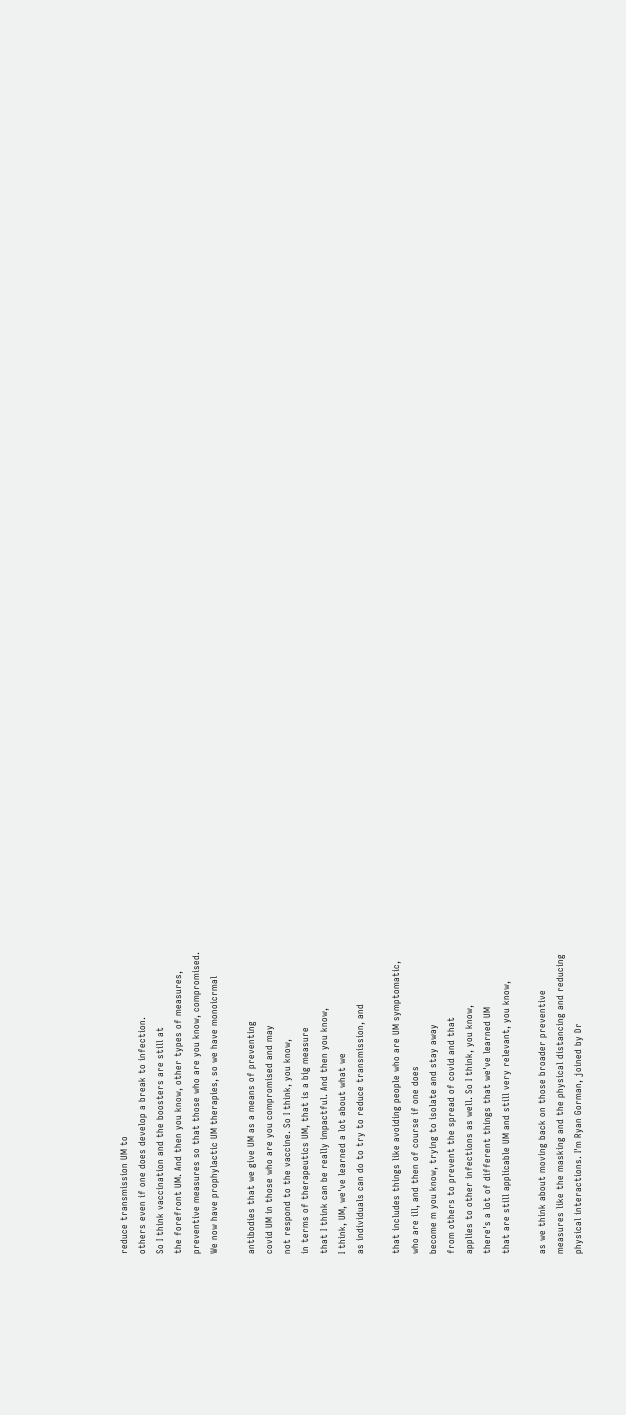reduce transmission UM to
others even if one does develop a break to infection.
So I think vaccination and the boosters are still at
the forefront UM. And then you know, other types of measures,
preventive measures so that those who are you know, compromised.
We now have prophylactic UM therapies, so we have monoicrmal

antibodies that we give UM as a means of preventing
covid UM in those who are you compromised and may
not respond to the vaccine. So I think, you know,
in terms of therapeutics UM, that is a big measure
that I think can be really impactful. And then you know,
I think, UM, we've learned a lot about what we
as individuals can do to try to reduce transmission, and

that includes things like avoiding people who are UM symptomatic,
who are ill, and then of course if one does
become m you know, trying to isolate and stay away
from others to prevent the spread of covid and that
applies to other infections as well. So I think, you know,
there's a lot of different things that we've learned UM
that are still applicable UM and still very relevant, you know,

as we think about moving back on those broader preventive
measures like the masking and the physical distancing and reducing
physical interactions. I'm Ryan Gorman, joined by Dr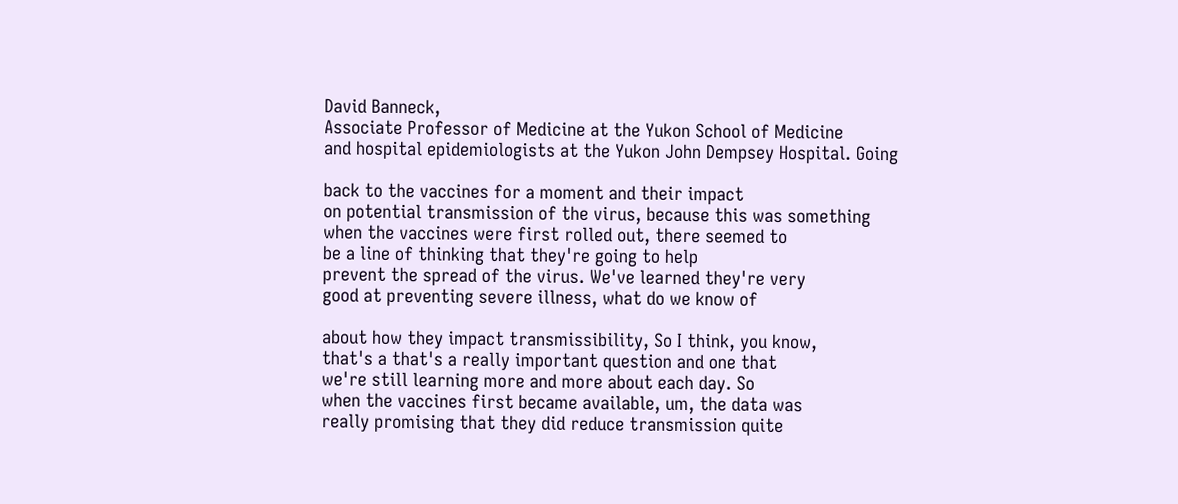David Banneck,
Associate Professor of Medicine at the Yukon School of Medicine
and hospital epidemiologists at the Yukon John Dempsey Hospital. Going

back to the vaccines for a moment and their impact
on potential transmission of the virus, because this was something
when the vaccines were first rolled out, there seemed to
be a line of thinking that they're going to help
prevent the spread of the virus. We've learned they're very
good at preventing severe illness, what do we know of

about how they impact transmissibility, So I think, you know,
that's a that's a really important question and one that
we're still learning more and more about each day. So
when the vaccines first became available, um, the data was
really promising that they did reduce transmission quite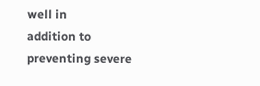well in
addition to preventing severe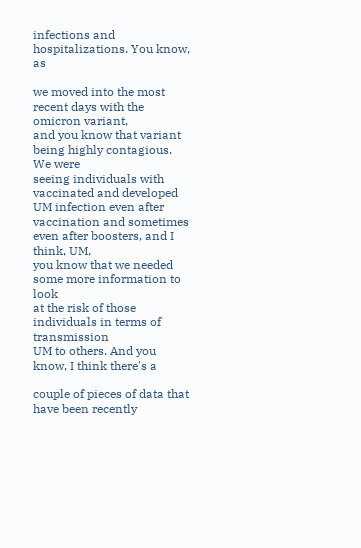infections and hospitalizations. You know, as

we moved into the most recent days with the omicron variant,
and you know that variant being highly contagious. We were
seeing individuals with vaccinated and developed UM infection even after
vaccination and sometimes even after boosters, and I think, UM,
you know that we needed some more information to look
at the risk of those individuals in terms of transmission
UM to others. And you know, I think there's a

couple of pieces of data that have been recently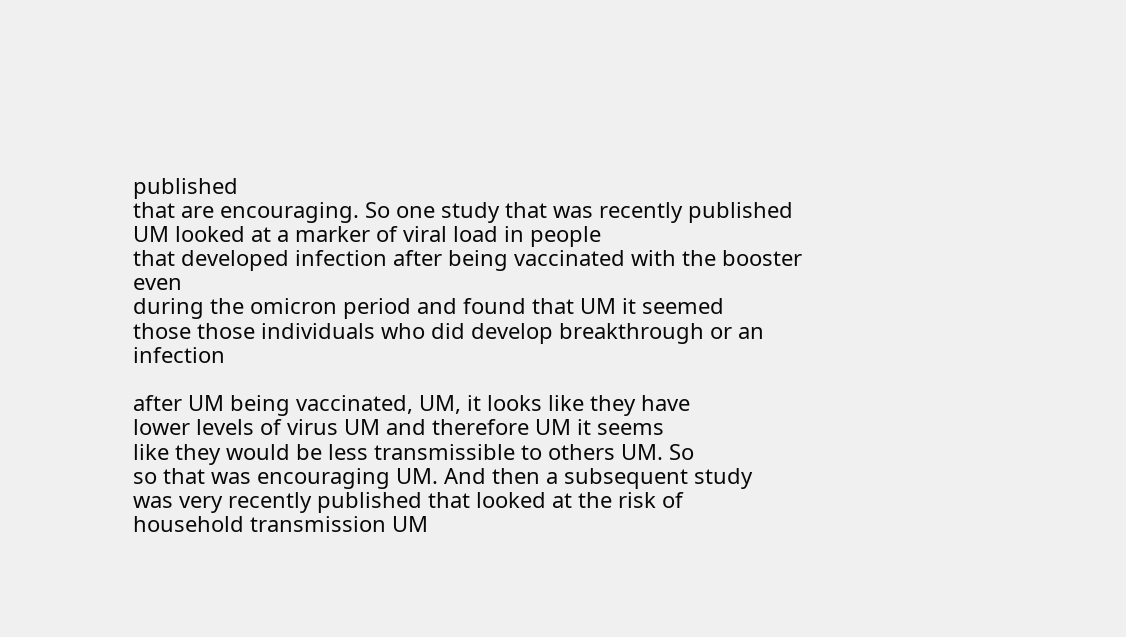published
that are encouraging. So one study that was recently published
UM looked at a marker of viral load in people
that developed infection after being vaccinated with the booster even
during the omicron period and found that UM it seemed
those those individuals who did develop breakthrough or an infection

after UM being vaccinated, UM, it looks like they have
lower levels of virus UM and therefore UM it seems
like they would be less transmissible to others UM. So
so that was encouraging UM. And then a subsequent study
was very recently published that looked at the risk of
household transmission UM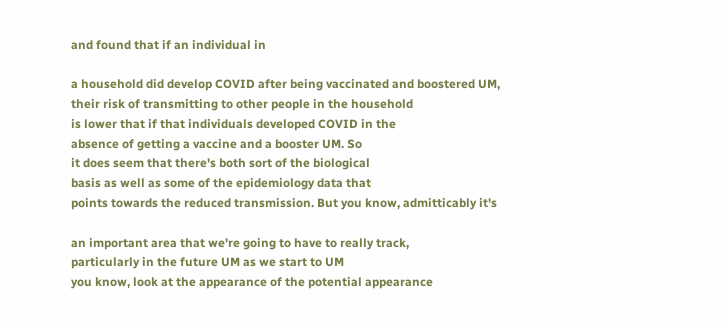and found that if an individual in

a household did develop COVID after being vaccinated and boostered UM,
their risk of transmitting to other people in the household
is lower that if that individuals developed COVID in the
absence of getting a vaccine and a booster UM. So
it does seem that there's both sort of the biological
basis as well as some of the epidemiology data that
points towards the reduced transmission. But you know, admitticably it's

an important area that we're going to have to really track,
particularly in the future UM as we start to UM
you know, look at the appearance of the potential appearance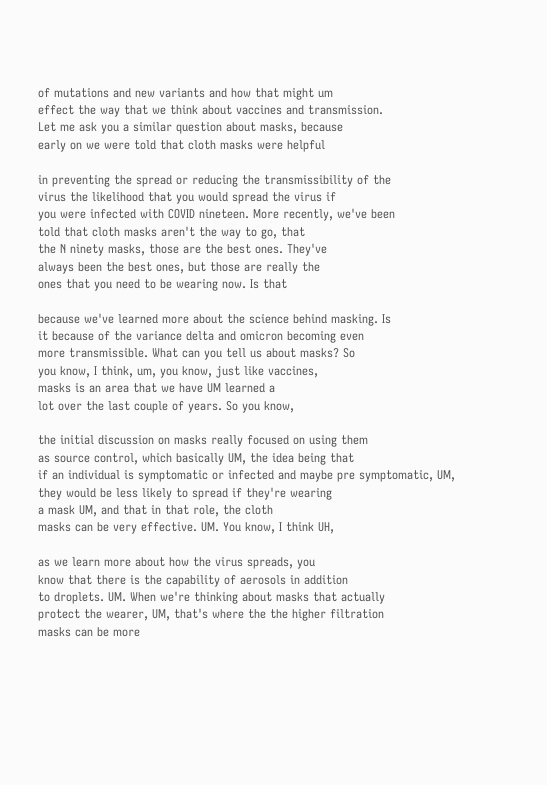of mutations and new variants and how that might um
effect the way that we think about vaccines and transmission.
Let me ask you a similar question about masks, because
early on we were told that cloth masks were helpful

in preventing the spread or reducing the transmissibility of the
virus the likelihood that you would spread the virus if
you were infected with COVID nineteen. More recently, we've been
told that cloth masks aren't the way to go, that
the N ninety masks, those are the best ones. They've
always been the best ones, but those are really the
ones that you need to be wearing now. Is that

because we've learned more about the science behind masking. Is
it because of the variance delta and omicron becoming even
more transmissible. What can you tell us about masks? So
you know, I think, um, you know, just like vaccines,
masks is an area that we have UM learned a
lot over the last couple of years. So you know,

the initial discussion on masks really focused on using them
as source control, which basically UM, the idea being that
if an individual is symptomatic or infected and maybe pre symptomatic, UM,
they would be less likely to spread if they're wearing
a mask UM, and that in that role, the cloth
masks can be very effective. UM. You know, I think UH,

as we learn more about how the virus spreads, you
know that there is the capability of aerosols in addition
to droplets. UM. When we're thinking about masks that actually
protect the wearer, UM, that's where the the higher filtration
masks can be more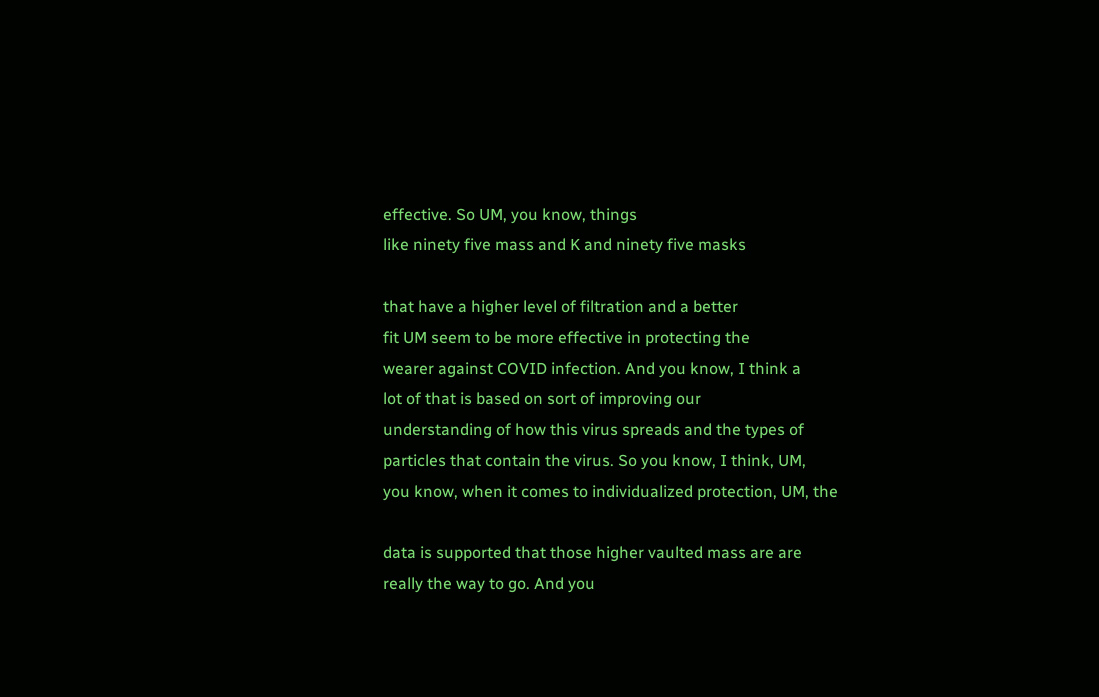effective. So UM, you know, things
like ninety five mass and K and ninety five masks

that have a higher level of filtration and a better
fit UM seem to be more effective in protecting the
wearer against COVID infection. And you know, I think a
lot of that is based on sort of improving our
understanding of how this virus spreads and the types of
particles that contain the virus. So you know, I think, UM,
you know, when it comes to individualized protection, UM, the

data is supported that those higher vaulted mass are are
really the way to go. And you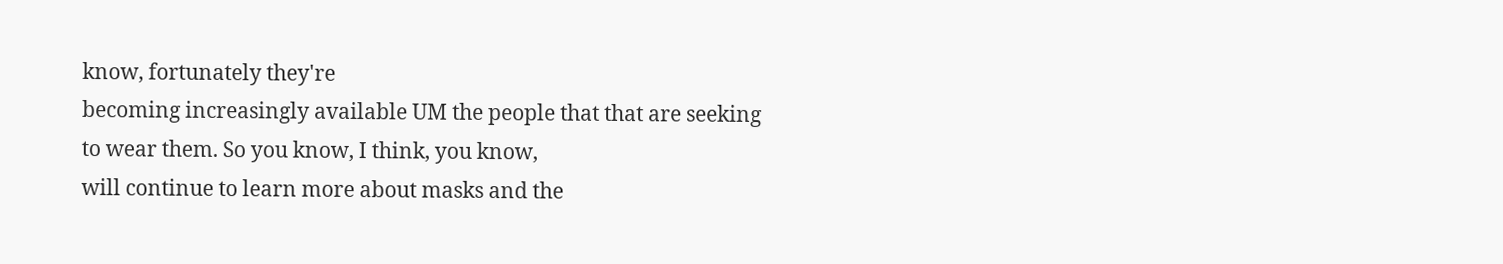know, fortunately they're
becoming increasingly available UM the people that that are seeking
to wear them. So you know, I think, you know,
will continue to learn more about masks and the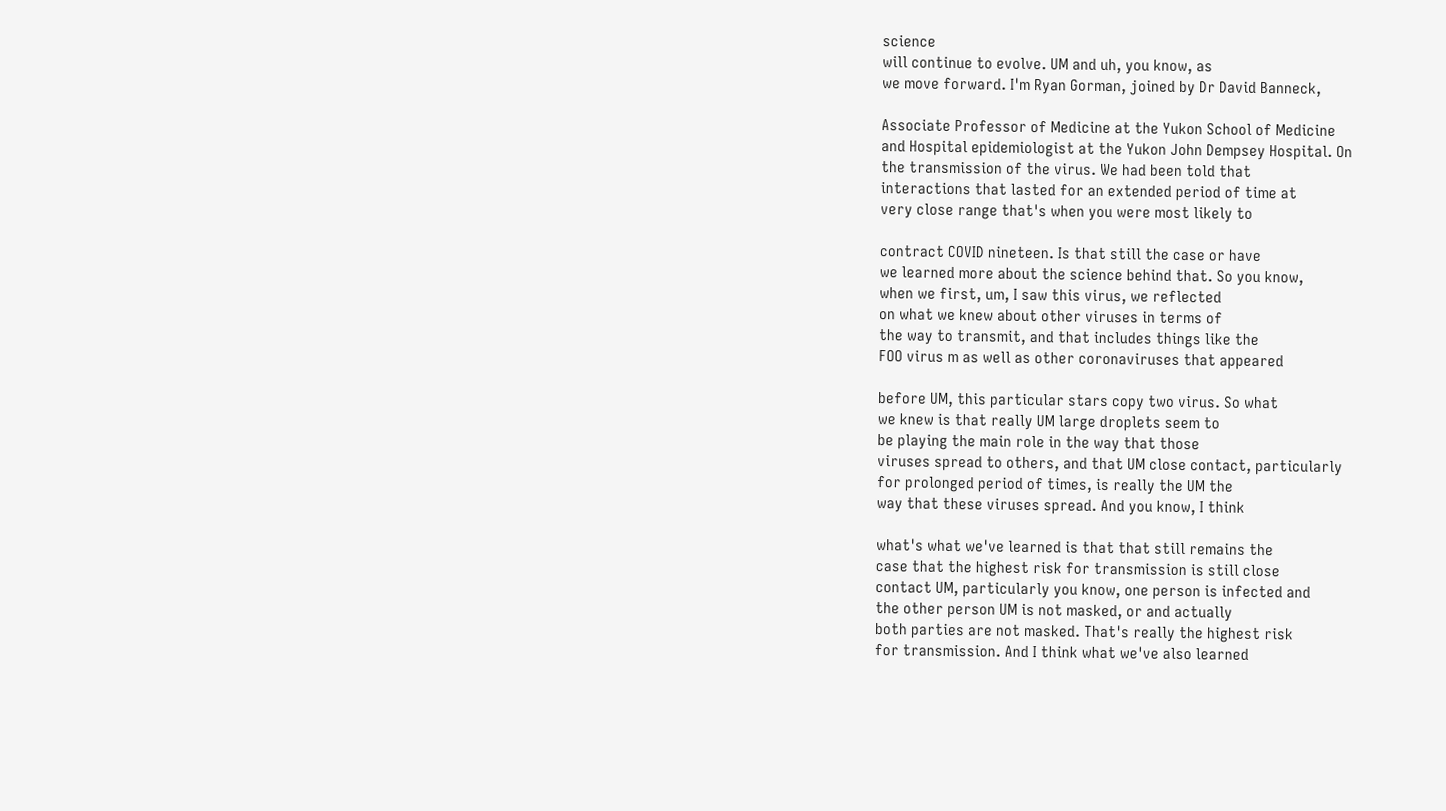science
will continue to evolve. UM and uh, you know, as
we move forward. I'm Ryan Gorman, joined by Dr David Banneck,

Associate Professor of Medicine at the Yukon School of Medicine
and Hospital epidemiologist at the Yukon John Dempsey Hospital. On
the transmission of the virus. We had been told that
interactions that lasted for an extended period of time at
very close range that's when you were most likely to

contract COVID nineteen. Is that still the case or have
we learned more about the science behind that. So you know,
when we first, um, I saw this virus, we reflected
on what we knew about other viruses in terms of
the way to transmit, and that includes things like the
FOO virus m as well as other coronaviruses that appeared

before UM, this particular stars copy two virus. So what
we knew is that really UM large droplets seem to
be playing the main role in the way that those
viruses spread to others, and that UM close contact, particularly
for prolonged period of times, is really the UM the
way that these viruses spread. And you know, I think

what's what we've learned is that that still remains the
case that the highest risk for transmission is still close
contact UM, particularly you know, one person is infected and
the other person UM is not masked, or and actually
both parties are not masked. That's really the highest risk
for transmission. And I think what we've also learned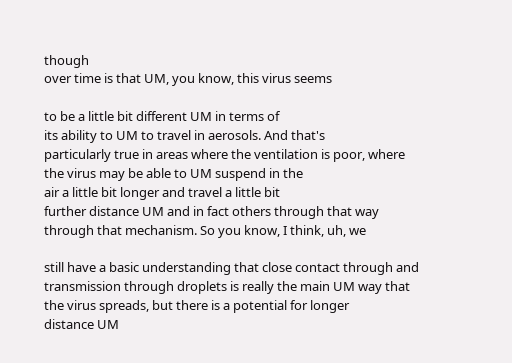though
over time is that UM, you know, this virus seems

to be a little bit different UM in terms of
its ability to UM to travel in aerosols. And that's
particularly true in areas where the ventilation is poor, where
the virus may be able to UM suspend in the
air a little bit longer and travel a little bit
further distance UM and in fact others through that way
through that mechanism. So you know, I think, uh, we

still have a basic understanding that close contact through and
transmission through droplets is really the main UM way that
the virus spreads, but there is a potential for longer
distance UM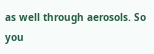as well through aerosols. So you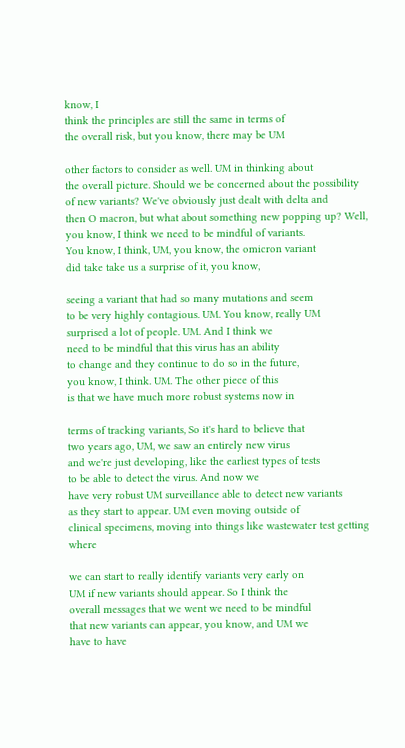know, I
think the principles are still the same in terms of
the overall risk, but you know, there may be UM

other factors to consider as well. UM in thinking about
the overall picture. Should we be concerned about the possibility
of new variants? We've obviously just dealt with delta and
then O macron, but what about something new popping up? Well,
you know, I think we need to be mindful of variants.
You know, I think, UM, you know, the omicron variant
did take take us a surprise of it, you know,

seeing a variant that had so many mutations and seem
to be very highly contagious. UM. You know, really UM
surprised a lot of people. UM. And I think we
need to be mindful that this virus has an ability
to change and they continue to do so in the future,
you know, I think. UM. The other piece of this
is that we have much more robust systems now in

terms of tracking variants, So it's hard to believe that
two years ago, UM, we saw an entirely new virus
and we're just developing, like the earliest types of tests
to be able to detect the virus. And now we
have very robust UM surveillance able to detect new variants
as they start to appear. UM even moving outside of
clinical specimens, moving into things like wastewater test getting where

we can start to really identify variants very early on
UM if new variants should appear. So I think the
overall messages that we went we need to be mindful
that new variants can appear, you know, and UM we
have to have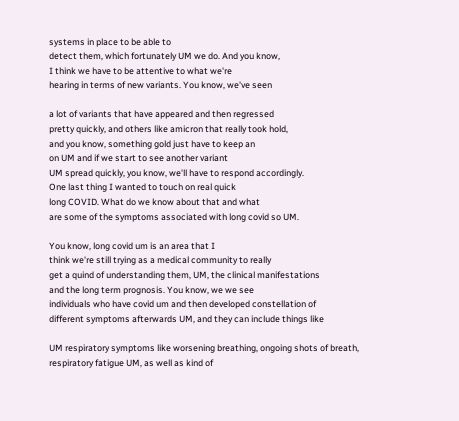systems in place to be able to
detect them, which fortunately UM we do. And you know,
I think we have to be attentive to what we're
hearing in terms of new variants. You know, we've seen

a lot of variants that have appeared and then regressed
pretty quickly, and others like amicron that really took hold,
and you know, something gold just have to keep an
on UM and if we start to see another variant
UM spread quickly, you know, we'll have to respond accordingly.
One last thing I wanted to touch on real quick
long COVID. What do we know about that and what
are some of the symptoms associated with long covid so UM.

You know, long covid um is an area that I
think we're still trying as a medical community to really
get a quind of understanding them, UM, the clinical manifestations
and the long term prognosis. You know, we we see
individuals who have covid um and then developed constellation of
different symptoms afterwards UM, and they can include things like

UM respiratory symptoms like worsening breathing, ongoing shots of breath,
respiratory fatigue UM, as well as kind of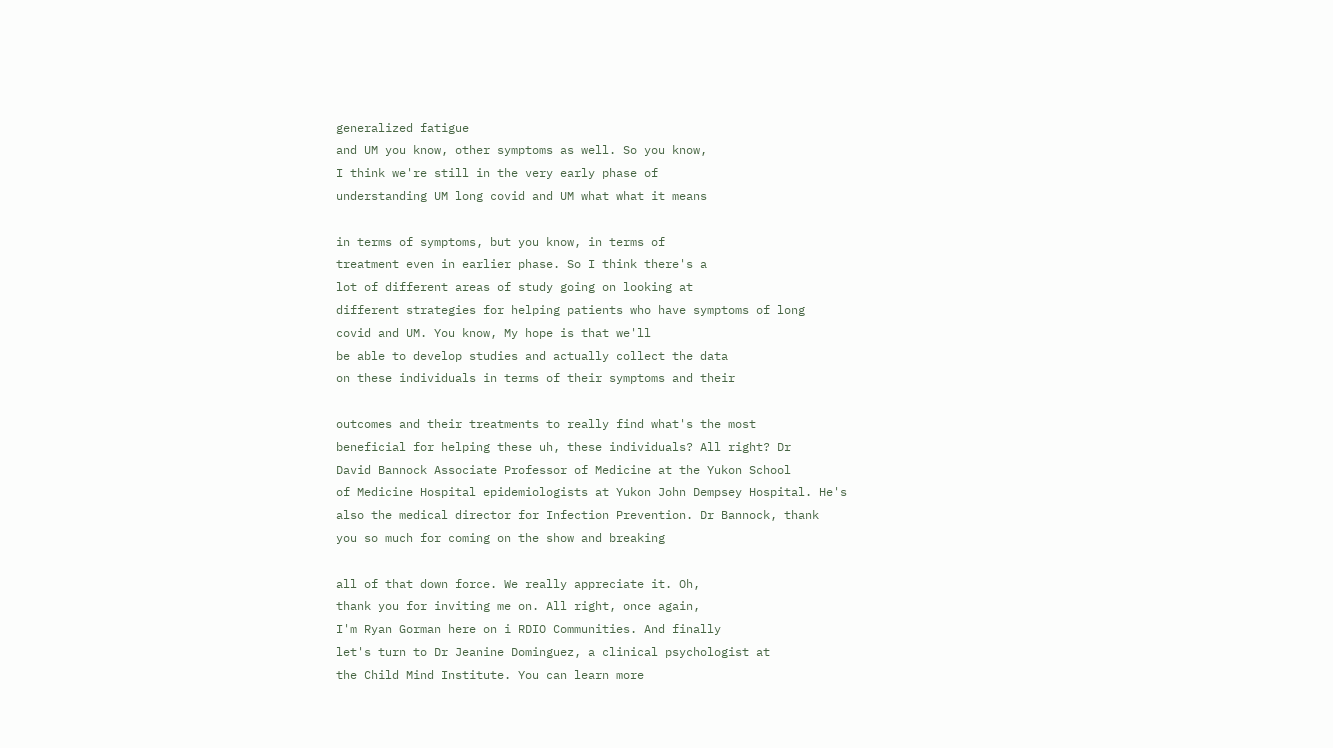generalized fatigue
and UM you know, other symptoms as well. So you know,
I think we're still in the very early phase of
understanding UM long covid and UM what what it means

in terms of symptoms, but you know, in terms of
treatment even in earlier phase. So I think there's a
lot of different areas of study going on looking at
different strategies for helping patients who have symptoms of long
covid and UM. You know, My hope is that we'll
be able to develop studies and actually collect the data
on these individuals in terms of their symptoms and their

outcomes and their treatments to really find what's the most
beneficial for helping these uh, these individuals? All right? Dr
David Bannock Associate Professor of Medicine at the Yukon School
of Medicine Hospital epidemiologists at Yukon John Dempsey Hospital. He's
also the medical director for Infection Prevention. Dr Bannock, thank
you so much for coming on the show and breaking

all of that down force. We really appreciate it. Oh,
thank you for inviting me on. All right, once again,
I'm Ryan Gorman here on i RDIO Communities. And finally
let's turn to Dr Jeanine Dominguez, a clinical psychologist at
the Child Mind Institute. You can learn more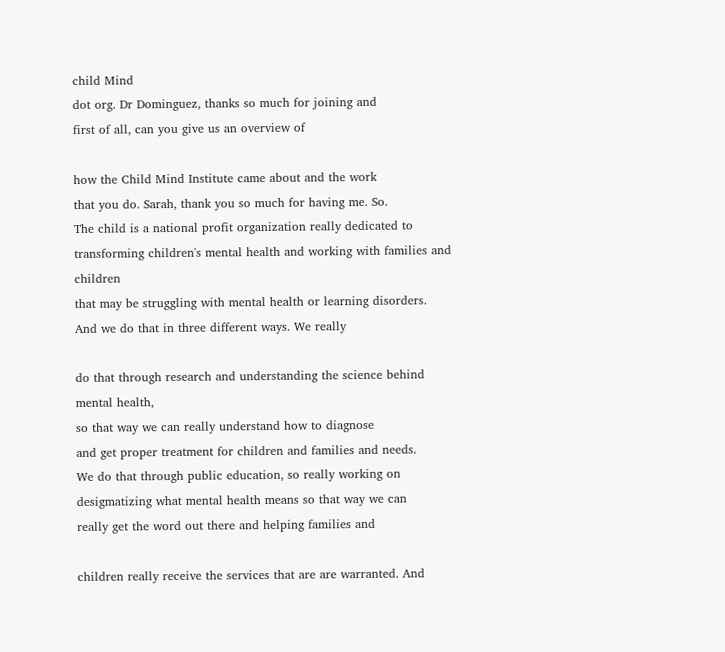child Mind
dot org. Dr Dominguez, thanks so much for joining and
first of all, can you give us an overview of

how the Child Mind Institute came about and the work
that you do. Sarah, thank you so much for having me. So.
The child is a national profit organization really dedicated to
transforming children's mental health and working with families and children
that may be struggling with mental health or learning disorders.
And we do that in three different ways. We really

do that through research and understanding the science behind mental health,
so that way we can really understand how to diagnose
and get proper treatment for children and families and needs.
We do that through public education, so really working on
desigmatizing what mental health means so that way we can
really get the word out there and helping families and

children really receive the services that are are warranted. And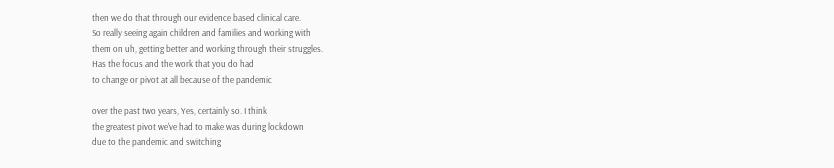then we do that through our evidence based clinical care.
So really seeing again children and families and working with
them on uh, getting better and working through their struggles.
Has the focus and the work that you do had
to change or pivot at all because of the pandemic

over the past two years, Yes, certainly so. I think
the greatest pivot we've had to make was during lockdown
due to the pandemic and switching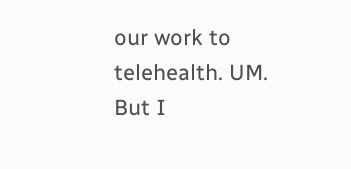our work to telehealth. UM.
But I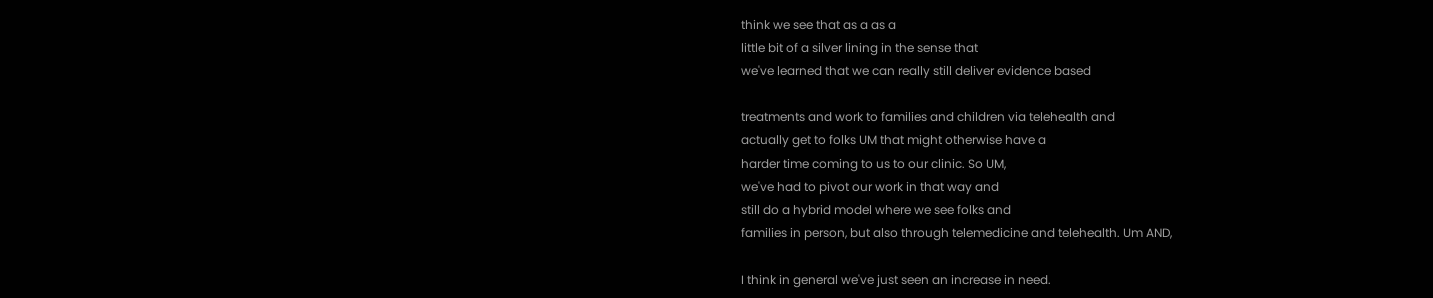think we see that as a as a
little bit of a silver lining in the sense that
we've learned that we can really still deliver evidence based

treatments and work to families and children via telehealth and
actually get to folks UM that might otherwise have a
harder time coming to us to our clinic. So UM,
we've had to pivot our work in that way and
still do a hybrid model where we see folks and
families in person, but also through telemedicine and telehealth. Um AND,

I think in general we've just seen an increase in need.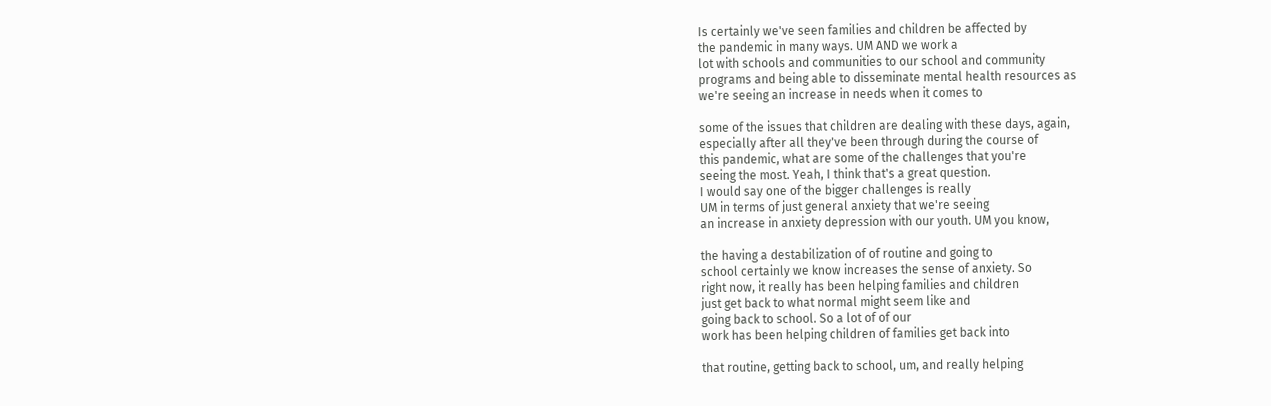Is certainly we've seen families and children be affected by
the pandemic in many ways. UM AND we work a
lot with schools and communities to our school and community
programs and being able to disseminate mental health resources as
we're seeing an increase in needs when it comes to

some of the issues that children are dealing with these days, again,
especially after all they've been through during the course of
this pandemic, what are some of the challenges that you're
seeing the most. Yeah, I think that's a great question.
I would say one of the bigger challenges is really
UM in terms of just general anxiety that we're seeing
an increase in anxiety depression with our youth. UM you know,

the having a destabilization of of routine and going to
school certainly we know increases the sense of anxiety. So
right now, it really has been helping families and children
just get back to what normal might seem like and
going back to school. So a lot of of our
work has been helping children of families get back into

that routine, getting back to school, um, and really helping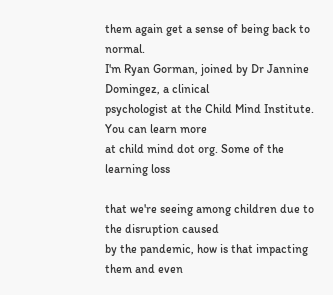them again get a sense of being back to normal.
I'm Ryan Gorman, joined by Dr Jannine Domingez, a clinical
psychologist at the Child Mind Institute. You can learn more
at child mind dot org. Some of the learning loss

that we're seeing among children due to the disruption caused
by the pandemic, how is that impacting them and even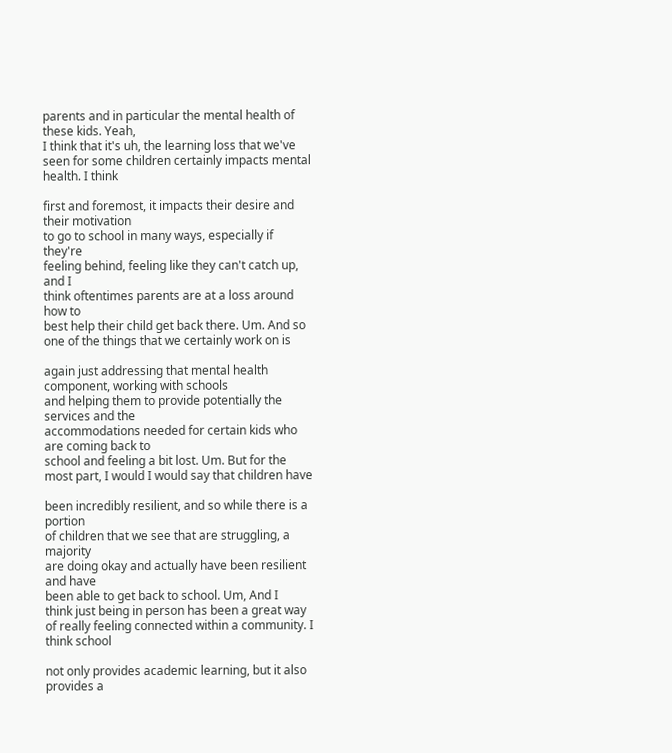parents and in particular the mental health of these kids. Yeah,
I think that it's uh, the learning loss that we've
seen for some children certainly impacts mental health. I think

first and foremost, it impacts their desire and their motivation
to go to school in many ways, especially if they're
feeling behind, feeling like they can't catch up, and I
think oftentimes parents are at a loss around how to
best help their child get back there. Um. And so
one of the things that we certainly work on is

again just addressing that mental health component, working with schools
and helping them to provide potentially the services and the
accommodations needed for certain kids who are coming back to
school and feeling a bit lost. Um. But for the
most part, I would I would say that children have

been incredibly resilient, and so while there is a portion
of children that we see that are struggling, a majority
are doing okay and actually have been resilient and have
been able to get back to school. Um, And I
think just being in person has been a great way
of really feeling connected within a community. I think school

not only provides academic learning, but it also provides a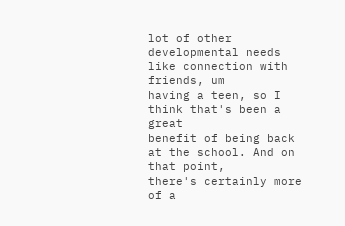lot of other developmental needs like connection with friends, um
having a teen, so I think that's been a great
benefit of being back at the school. And on that point,
there's certainly more of a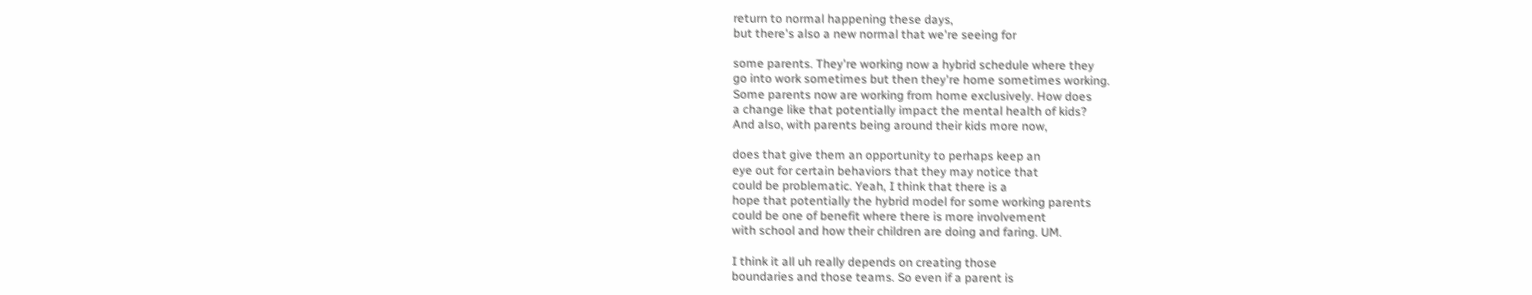return to normal happening these days,
but there's also a new normal that we're seeing for

some parents. They're working now a hybrid schedule where they
go into work sometimes but then they're home sometimes working.
Some parents now are working from home exclusively. How does
a change like that potentially impact the mental health of kids?
And also, with parents being around their kids more now,

does that give them an opportunity to perhaps keep an
eye out for certain behaviors that they may notice that
could be problematic. Yeah, I think that there is a
hope that potentially the hybrid model for some working parents
could be one of benefit where there is more involvement
with school and how their children are doing and faring. UM.

I think it all uh really depends on creating those
boundaries and those teams. So even if a parent is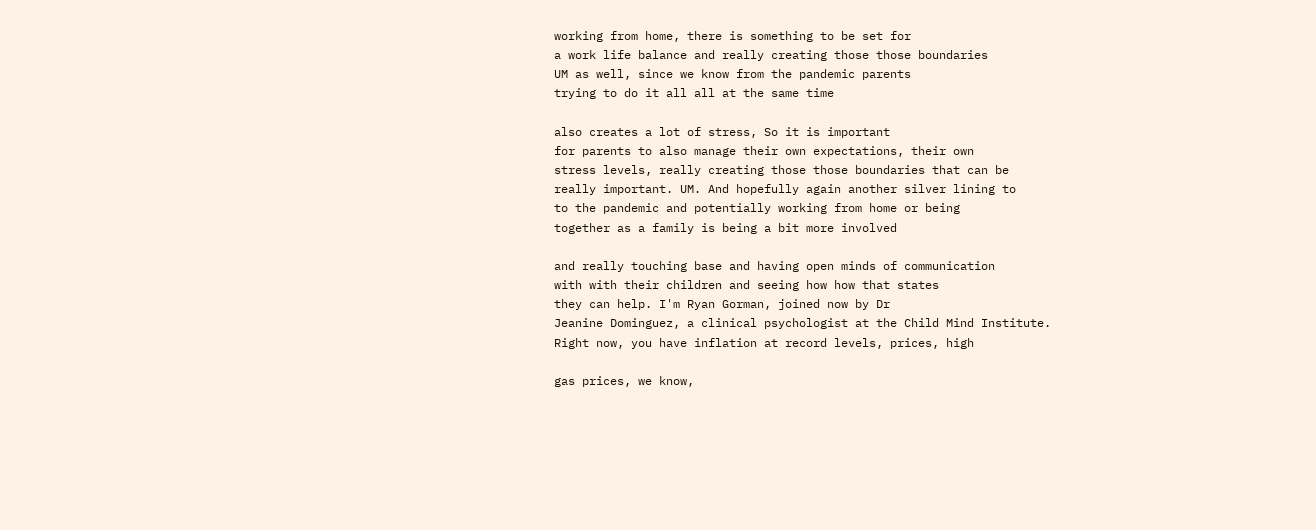working from home, there is something to be set for
a work life balance and really creating those those boundaries
UM as well, since we know from the pandemic parents
trying to do it all all at the same time

also creates a lot of stress, So it is important
for parents to also manage their own expectations, their own
stress levels, really creating those those boundaries that can be
really important. UM. And hopefully again another silver lining to
to the pandemic and potentially working from home or being
together as a family is being a bit more involved

and really touching base and having open minds of communication
with with their children and seeing how how that states
they can help. I'm Ryan Gorman, joined now by Dr
Jeanine Dominguez, a clinical psychologist at the Child Mind Institute.
Right now, you have inflation at record levels, prices, high

gas prices, we know,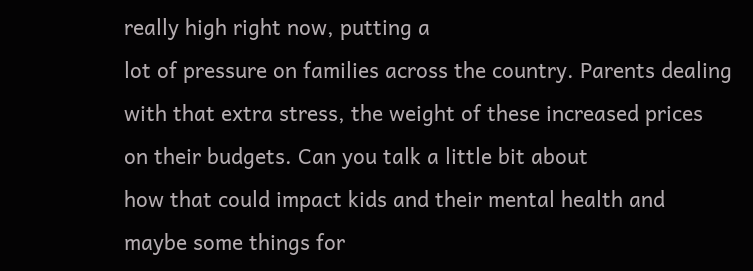really high right now, putting a
lot of pressure on families across the country. Parents dealing
with that extra stress, the weight of these increased prices
on their budgets. Can you talk a little bit about
how that could impact kids and their mental health and
maybe some things for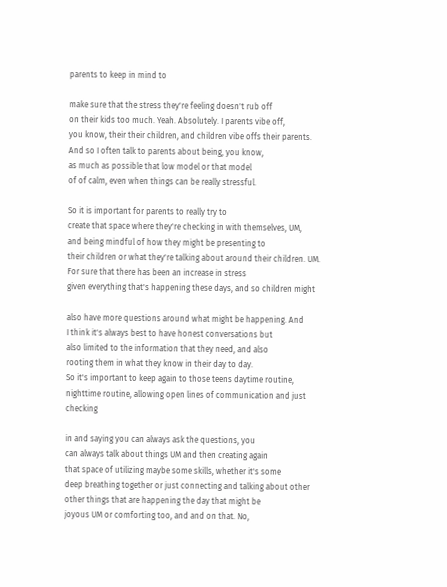parents to keep in mind to

make sure that the stress they're feeling doesn't rub off
on their kids too much. Yeah. Absolutely. I parents vibe off,
you know, their their children, and children vibe offs their parents.
And so I often talk to parents about being, you know,
as much as possible that low model or that model
of of calm, even when things can be really stressful.

So it is important for parents to really try to
create that space where they're checking in with themselves, UM,
and being mindful of how they might be presenting to
their children or what they're talking about around their children. UM.
For sure that there has been an increase in stress
given everything that's happening these days, and so children might

also have more questions around what might be happening. And
I think it's always best to have honest conversations but
also limited to the information that they need, and also
rooting them in what they know in their day to day.
So it's important to keep again to those teens daytime routine,
nighttime routine, allowing open lines of communication and just checking

in and saying you can always ask the questions, you
can always talk about things UM and then creating again
that space of utilizing maybe some skills, whether it's some
deep breathing together or just connecting and talking about other
other things that are happening the day that might be
joyous UM or comforting too, and and on that. No,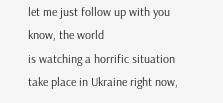let me just follow up with you know, the world
is watching a horrific situation take place in Ukraine right now,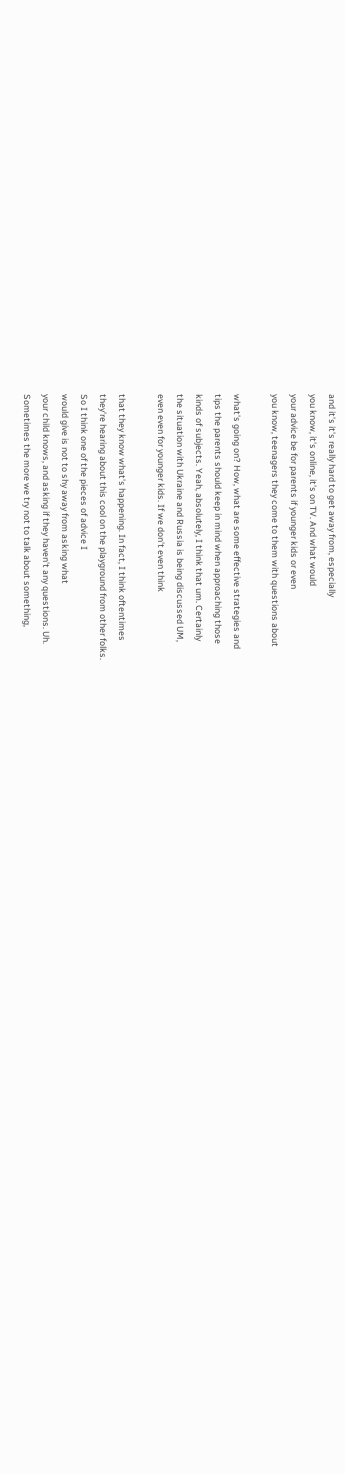and it's it's really hard to get away from, especially
you know, it's online, it's on TV. And what would
your advice be for parents if younger kids or even
you know, teenagers they come to them with questions about

what's going on? How, what are some effective strategies and
tips the parents should keep in mind when approaching those
kinds of subjects. Yeah, absolutely, I think that um. Certainly
the situation with Ukraine and Russia is being discussed UM,
even even for younger kids. If we don't even think

that they know what's happening. In fact, I think oftentimes
they're hearing about this cool on the playground from other folks.
So I think one of the pieces of advice I
would give is not to shy away from asking what
your child knows, and asking if they haven't any questions. Uh.
Sometimes the more we try not to talk about something,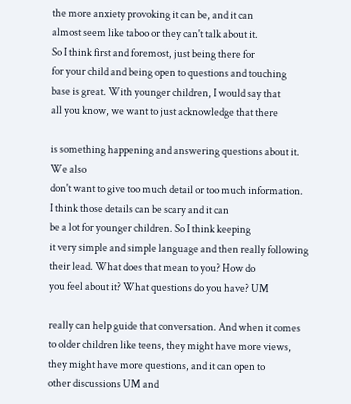the more anxiety provoking it can be, and it can
almost seem like taboo or they can't talk about it.
So I think first and foremost, just being there for
for your child and being open to questions and touching
base is great. With younger children, I would say that
all you know, we want to just acknowledge that there

is something happening and answering questions about it. We also
don't want to give too much detail or too much information.
I think those details can be scary and it can
be a lot for younger children. So I think keeping
it very simple and simple language and then really following
their lead. What does that mean to you? How do
you feel about it? What questions do you have? UM

really can help guide that conversation. And when it comes
to older children like teens, they might have more views,
they might have more questions, and it can open to
other discussions UM and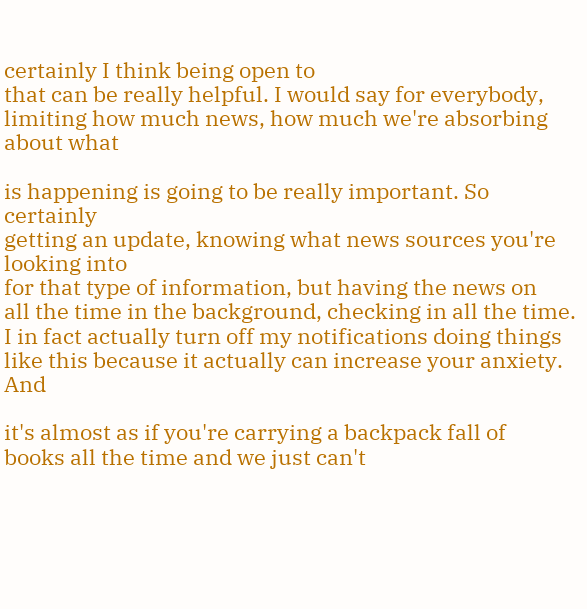certainly I think being open to
that can be really helpful. I would say for everybody,
limiting how much news, how much we're absorbing about what

is happening is going to be really important. So certainly
getting an update, knowing what news sources you're looking into
for that type of information, but having the news on
all the time in the background, checking in all the time.
I in fact actually turn off my notifications doing things
like this because it actually can increase your anxiety. And

it's almost as if you're carrying a backpack fall of
books all the time and we just can't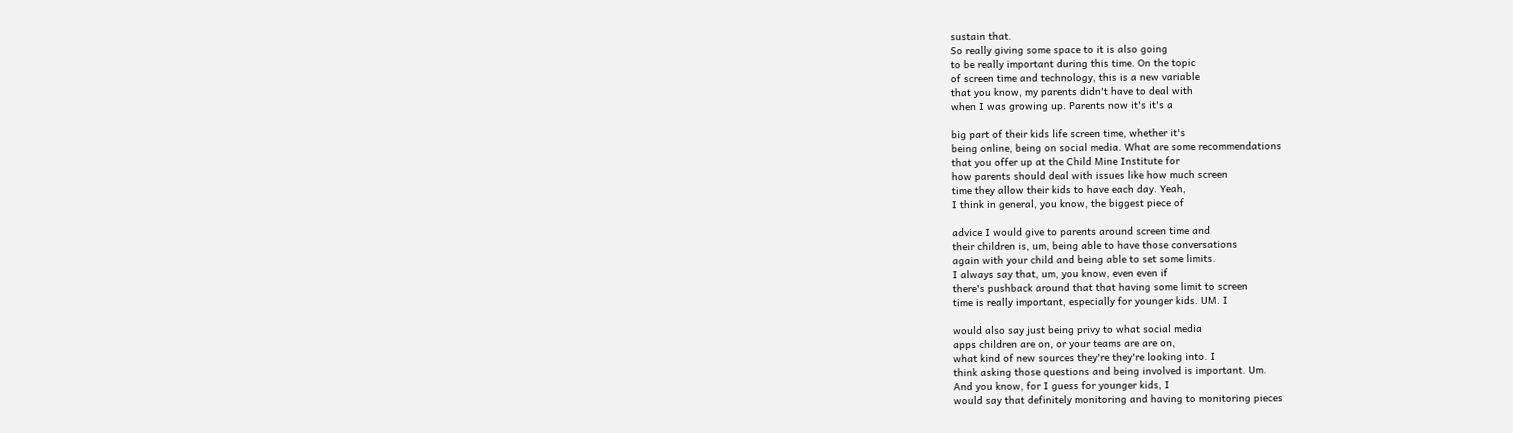sustain that.
So really giving some space to it is also going
to be really important during this time. On the topic
of screen time and technology, this is a new variable
that you know, my parents didn't have to deal with
when I was growing up. Parents now it's it's a

big part of their kids life screen time, whether it's
being online, being on social media. What are some recommendations
that you offer up at the Child Mine Institute for
how parents should deal with issues like how much screen
time they allow their kids to have each day. Yeah,
I think in general, you know, the biggest piece of

advice I would give to parents around screen time and
their children is, um, being able to have those conversations
again with your child and being able to set some limits.
I always say that, um, you know, even even if
there's pushback around that that having some limit to screen
time is really important, especially for younger kids. UM. I

would also say just being privy to what social media
apps children are on, or your teams are are on,
what kind of new sources they're they're looking into. I
think asking those questions and being involved is important. Um.
And you know, for I guess for younger kids, I
would say that definitely monitoring and having to monitoring pieces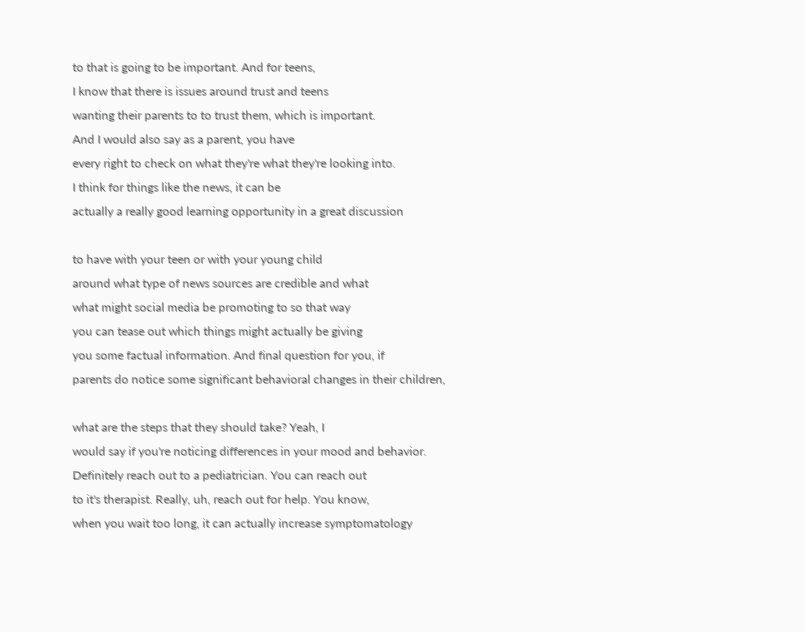to that is going to be important. And for teens,
I know that there is issues around trust and teens
wanting their parents to to trust them, which is important.
And I would also say as a parent, you have
every right to check on what they're what they're looking into.
I think for things like the news, it can be
actually a really good learning opportunity in a great discussion

to have with your teen or with your young child
around what type of news sources are credible and what
what might social media be promoting to so that way
you can tease out which things might actually be giving
you some factual information. And final question for you, if
parents do notice some significant behavioral changes in their children,

what are the steps that they should take? Yeah, I
would say if you're noticing differences in your mood and behavior.
Definitely reach out to a pediatrician. You can reach out
to it's therapist. Really, uh, reach out for help. You know,
when you wait too long, it can actually increase symptomatology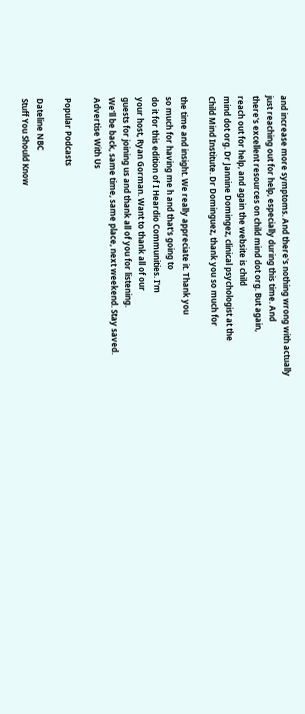and increase more symptoms. And there's nothing wrong with actually
just reaching out for help, especially during this time. And
there's excellent resources on child mind dot org. But again,
reach out for help, and again the website is child
mind dot org. Dr Jannine Domingez, clinical psychologist at the
Child Mind Institute. Dr Dominguez, thank you so much for

the time and insight. We really appreciate it. Thank you
so much for having me h and that's going to
do it for this edition of I Heardio Communities. I'm
your host, Ryan Gorman. Want to thank all of our
guests for joining us and thank all of you for listening.
We'll be back, same time, same place, next weekend. Stay saved.
Advertise With Us

Popular Podcasts

Dateline NBC
Stuff You Should Know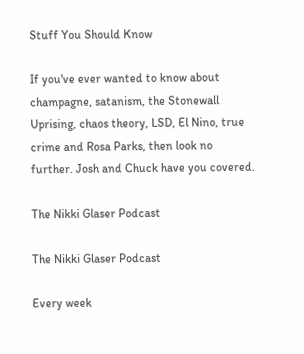Stuff You Should Know

If you've ever wanted to know about champagne, satanism, the Stonewall Uprising, chaos theory, LSD, El Nino, true crime and Rosa Parks, then look no further. Josh and Chuck have you covered.

The Nikki Glaser Podcast

The Nikki Glaser Podcast

Every week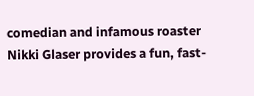comedian and infamous roaster Nikki Glaser provides a fun, fast-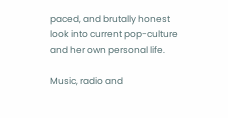paced, and brutally honest look into current pop-culture and her own personal life.

Music, radio and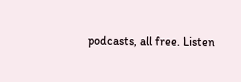podcasts, all free. Listen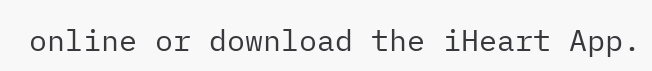online or download the iHeart App.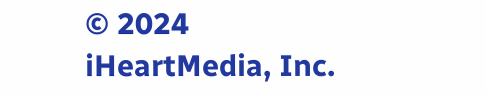© 2024 iHeartMedia, Inc.